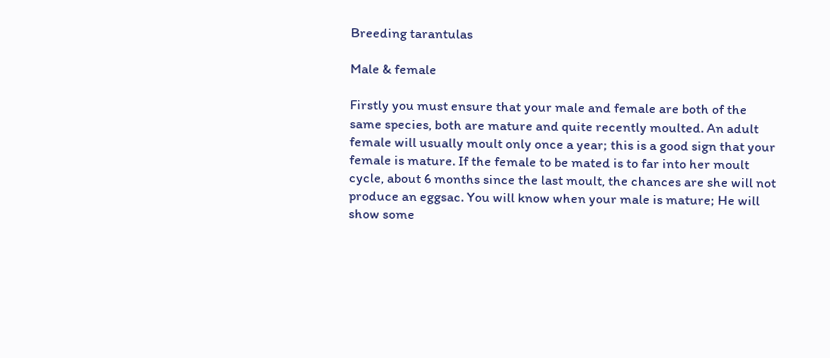Breeding tarantulas

Male & female

Firstly you must ensure that your male and female are both of the same species, both are mature and quite recently moulted. An adult female will usually moult only once a year; this is a good sign that your female is mature. If the female to be mated is to far into her moult cycle, about 6 months since the last moult, the chances are she will not produce an eggsac. You will know when your male is mature; He will show some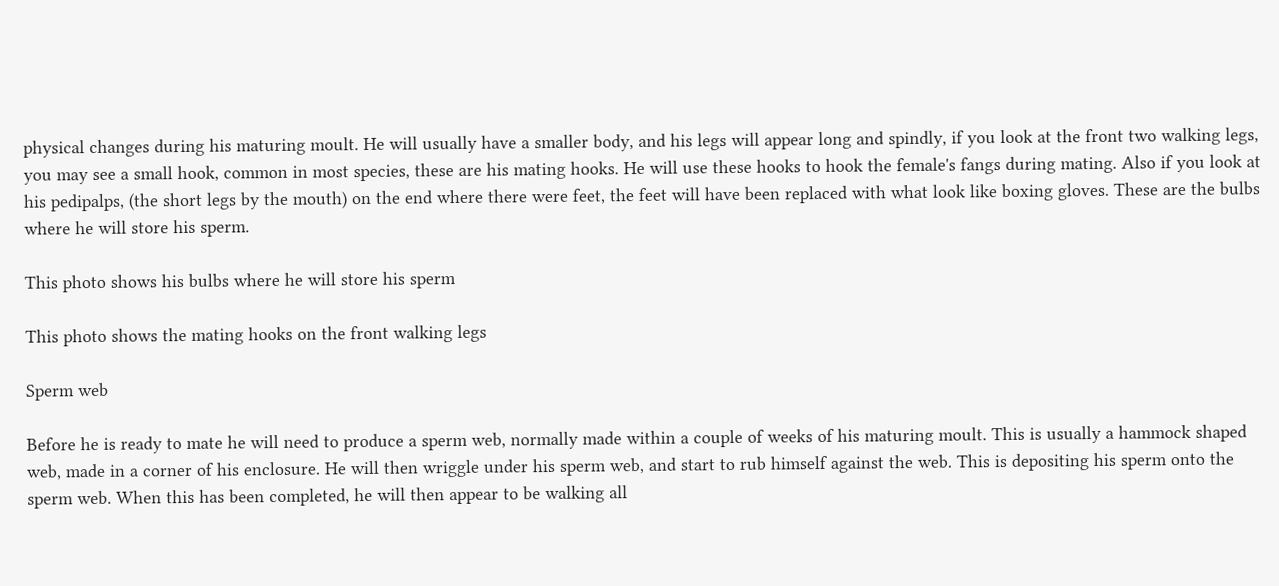physical changes during his maturing moult. He will usually have a smaller body, and his legs will appear long and spindly, if you look at the front two walking legs, you may see a small hook, common in most species, these are his mating hooks. He will use these hooks to hook the female's fangs during mating. Also if you look at his pedipalps, (the short legs by the mouth) on the end where there were feet, the feet will have been replaced with what look like boxing gloves. These are the bulbs where he will store his sperm.

This photo shows his bulbs where he will store his sperm

This photo shows the mating hooks on the front walking legs

Sperm web

Before he is ready to mate he will need to produce a sperm web, normally made within a couple of weeks of his maturing moult. This is usually a hammock shaped web, made in a corner of his enclosure. He will then wriggle under his sperm web, and start to rub himself against the web. This is depositing his sperm onto the sperm web. When this has been completed, he will then appear to be walking all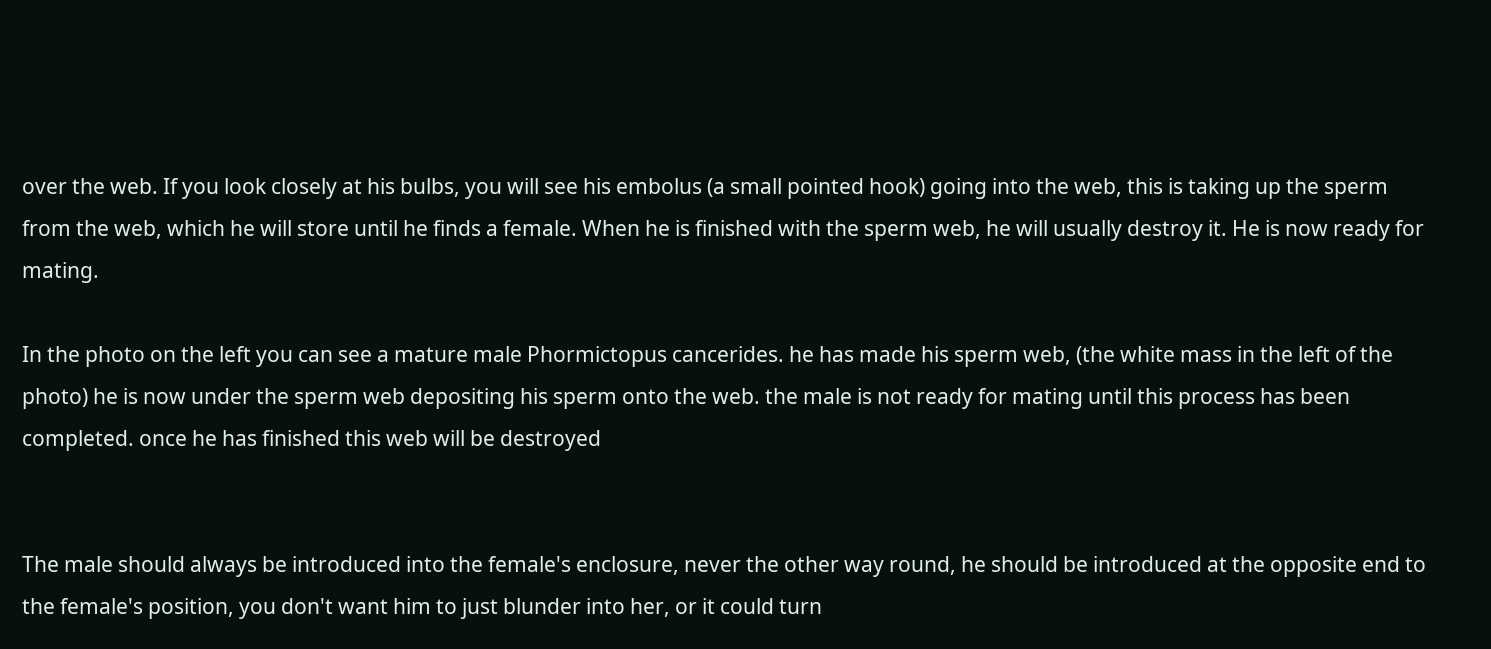over the web. If you look closely at his bulbs, you will see his embolus (a small pointed hook) going into the web, this is taking up the sperm from the web, which he will store until he finds a female. When he is finished with the sperm web, he will usually destroy it. He is now ready for mating.

In the photo on the left you can see a mature male Phormictopus cancerides. he has made his sperm web, (the white mass in the left of the photo) he is now under the sperm web depositing his sperm onto the web. the male is not ready for mating until this process has been completed. once he has finished this web will be destroyed


The male should always be introduced into the female's enclosure, never the other way round, he should be introduced at the opposite end to the female's position, you don't want him to just blunder into her, or it could turn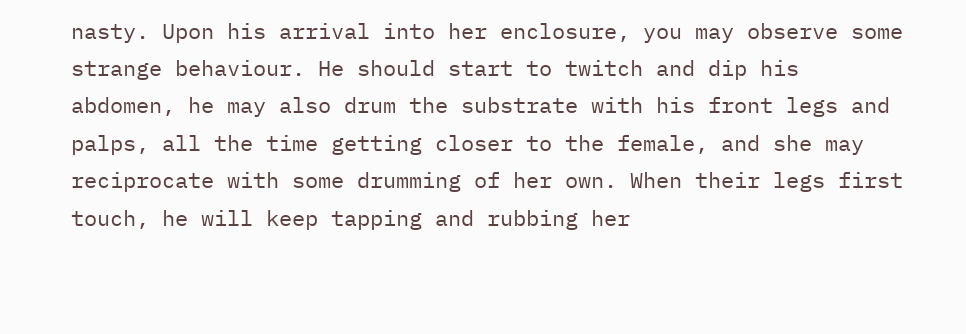nasty. Upon his arrival into her enclosure, you may observe some strange behaviour. He should start to twitch and dip his abdomen, he may also drum the substrate with his front legs and palps, all the time getting closer to the female, and she may reciprocate with some drumming of her own. When their legs first touch, he will keep tapping and rubbing her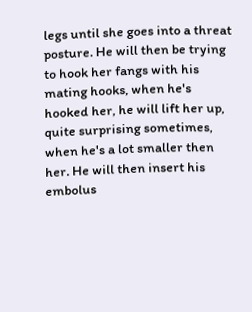legs until she goes into a threat posture. He will then be trying to hook her fangs with his mating hooks, when he's hooked her, he will lift her up, quite surprising sometimes, when he's a lot smaller then her. He will then insert his embolus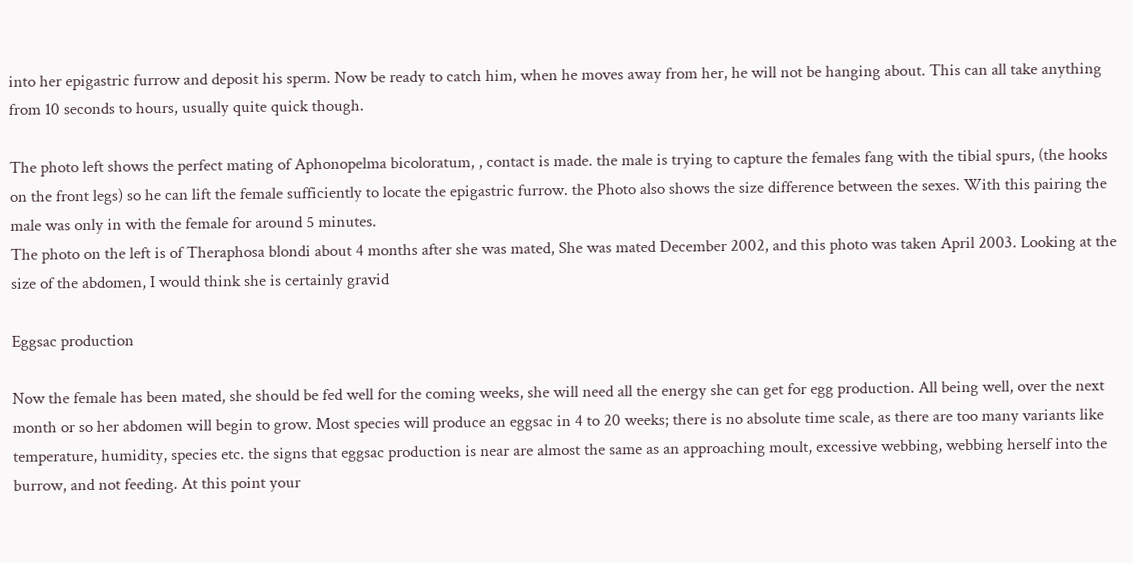into her epigastric furrow and deposit his sperm. Now be ready to catch him, when he moves away from her, he will not be hanging about. This can all take anything from 10 seconds to hours, usually quite quick though.

The photo left shows the perfect mating of Aphonopelma bicoloratum, , contact is made. the male is trying to capture the females fang with the tibial spurs, (the hooks on the front legs) so he can lift the female sufficiently to locate the epigastric furrow. the Photo also shows the size difference between the sexes. With this pairing the male was only in with the female for around 5 minutes.
The photo on the left is of Theraphosa blondi about 4 months after she was mated, She was mated December 2002, and this photo was taken April 2003. Looking at the size of the abdomen, I would think she is certainly gravid

Eggsac production

Now the female has been mated, she should be fed well for the coming weeks, she will need all the energy she can get for egg production. All being well, over the next month or so her abdomen will begin to grow. Most species will produce an eggsac in 4 to 20 weeks; there is no absolute time scale, as there are too many variants like temperature, humidity, species etc. the signs that eggsac production is near are almost the same as an approaching moult, excessive webbing, webbing herself into the burrow, and not feeding. At this point your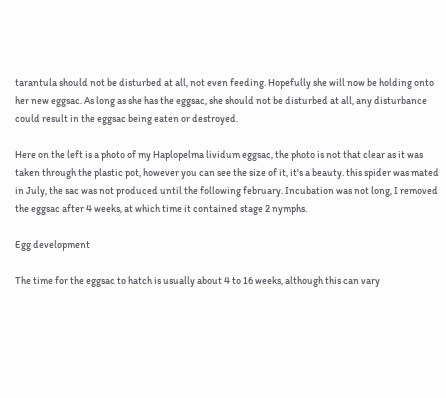tarantula should not be disturbed at all, not even feeding. Hopefully she will now be holding onto her new eggsac. As long as she has the eggsac, she should not be disturbed at all, any disturbance could result in the eggsac being eaten or destroyed.

Here on the left is a photo of my Haplopelma lividum eggsac, the photo is not that clear as it was taken through the plastic pot, however you can see the size of it, it's a beauty. this spider was mated in July, the sac was not produced until the following february. Incubation was not long, I removed the eggsac after 4 weeks, at which time it contained stage 2 nymphs.

Egg development

The time for the eggsac to hatch is usually about 4 to 16 weeks, although this can vary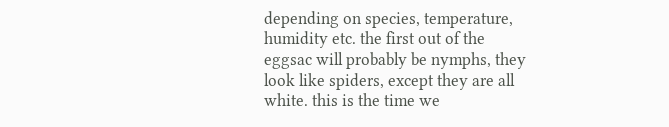depending on species, temperature, humidity etc. the first out of the eggsac will probably be nymphs, they look like spiders, except they are all white. this is the time we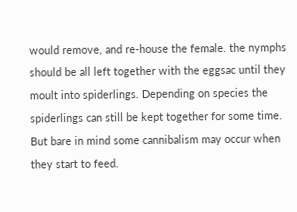would remove, and re-house the female. the nymphs should be all left together with the eggsac until they moult into spiderlings. Depending on species the spiderlings can still be kept together for some time. But bare in mind some cannibalism may occur when they start to feed.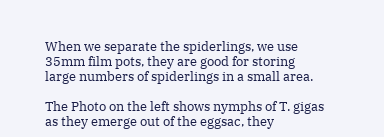When we separate the spiderlings, we use 35mm film pots, they are good for storing large numbers of spiderlings in a small area.

The Photo on the left shows nymphs of T. gigas as they emerge out of the eggsac, they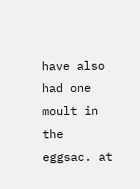have also had one moult in the eggsac. at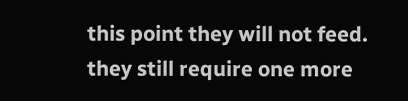this point they will not feed. they still require one more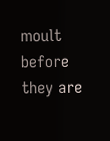moult before they are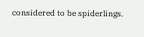considered to be spiderlings.